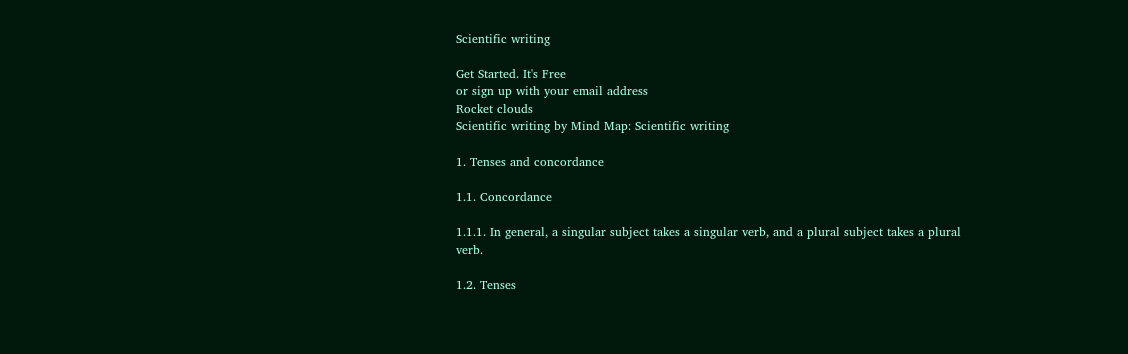Scientific writing

Get Started. It's Free
or sign up with your email address
Rocket clouds
Scientific writing by Mind Map: Scientific writing

1. Tenses and concordance

1.1. Concordance

1.1.1. In general, a singular subject takes a singular verb, and a plural subject takes a plural verb.

1.2. Tenses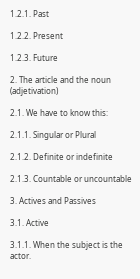1.2.1. Past

1.2.2. Present

1.2.3. Future

2. The article and the noun (adjetivation)

2.1. We have to know this:

2.1.1. Singular or Plural

2.1.2. Definite or indefinite

2.1.3. Countable or uncountable

3. Actives and Passives

3.1. Active

3.1.1. When the subject is the actor.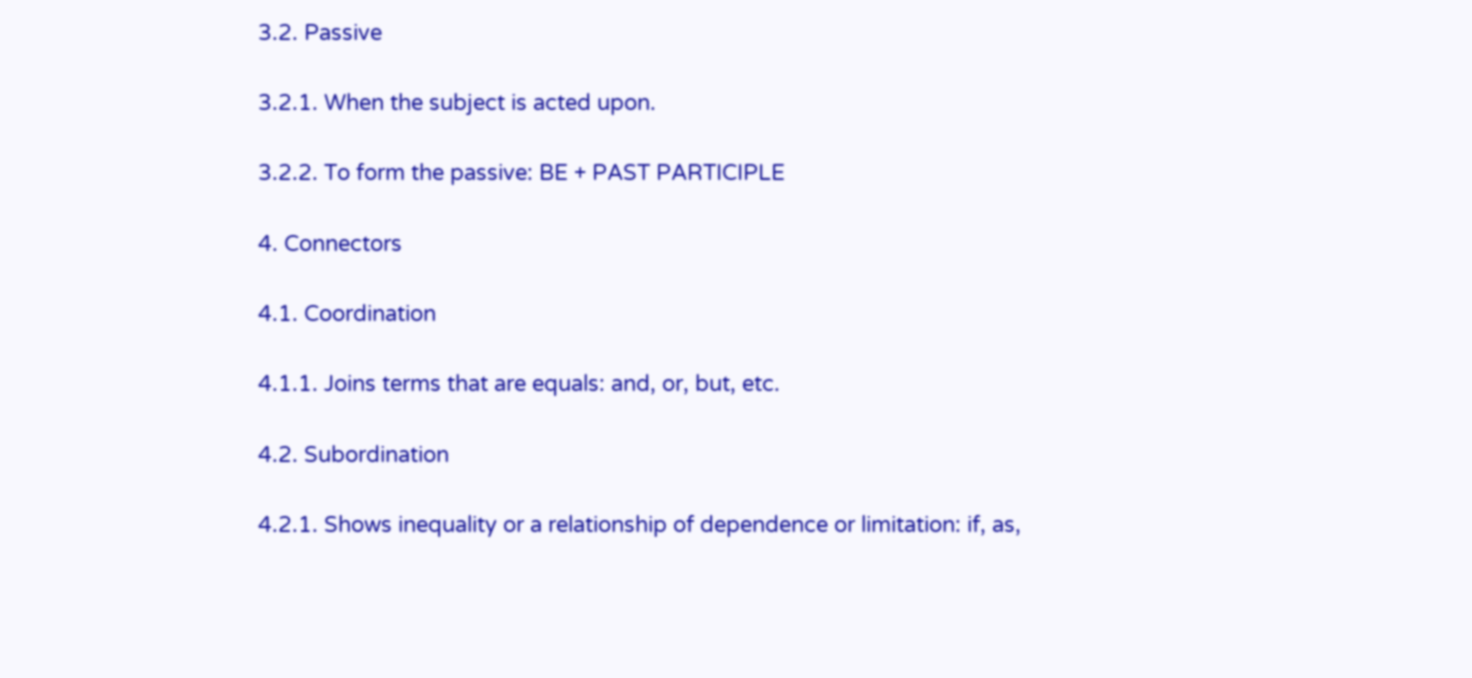3.2. Passive

3.2.1. When the subject is acted upon.

3.2.2. To form the passive: BE + PAST PARTICIPLE

4. Connectors

4.1. Coordination

4.1.1. Joins terms that are equals: and, or, but, etc.

4.2. Subordination

4.2.1. Shows inequality or a relationship of dependence or limitation: if, as,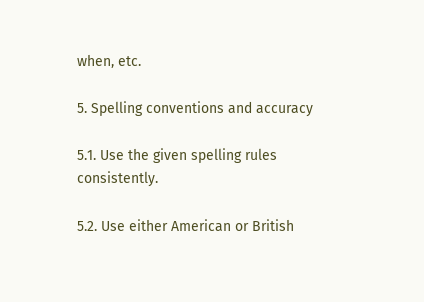when, etc.

5. Spelling conventions and accuracy

5.1. Use the given spelling rules consistently.

5.2. Use either American or British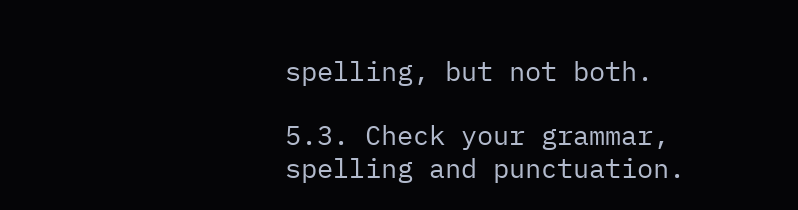spelling, but not both.

5.3. Check your grammar, spelling and punctuation.